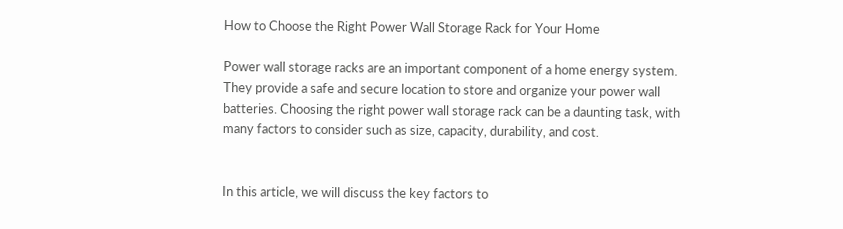How to Choose the Right Power Wall Storage Rack for Your Home

Power wall storage racks are an important component of a home energy system. They provide a safe and secure location to store and organize your power wall batteries. Choosing the right power wall storage rack can be a daunting task, with many factors to consider such as size, capacity, durability, and cost.


In this article, we will discuss the key factors to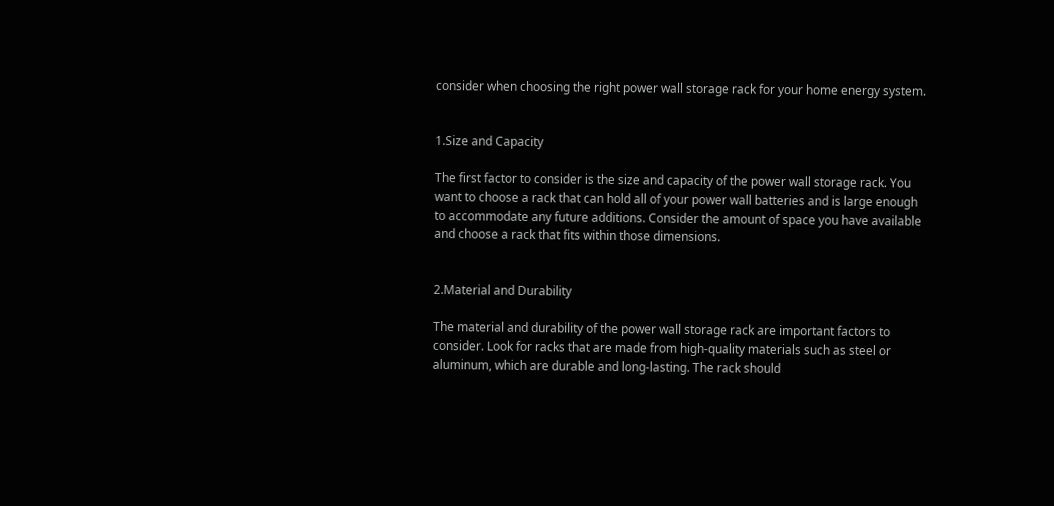consider when choosing the right power wall storage rack for your home energy system.


1.Size and Capacity

The first factor to consider is the size and capacity of the power wall storage rack. You want to choose a rack that can hold all of your power wall batteries and is large enough to accommodate any future additions. Consider the amount of space you have available and choose a rack that fits within those dimensions.


2.Material and Durability

The material and durability of the power wall storage rack are important factors to consider. Look for racks that are made from high-quality materials such as steel or aluminum, which are durable and long-lasting. The rack should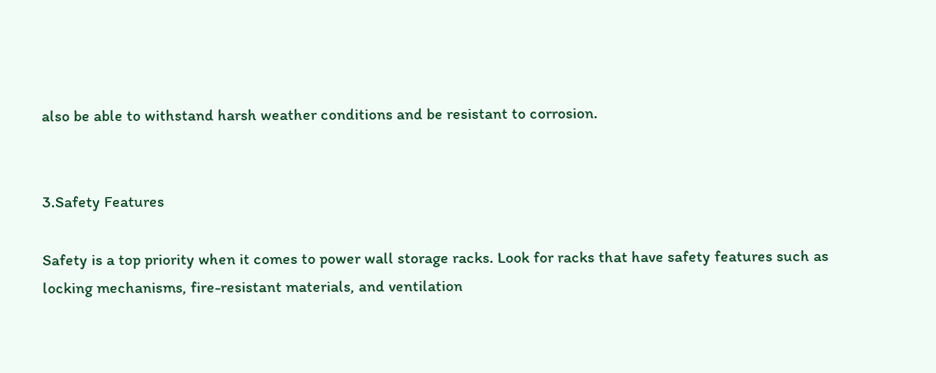also be able to withstand harsh weather conditions and be resistant to corrosion.


3.Safety Features

Safety is a top priority when it comes to power wall storage racks. Look for racks that have safety features such as locking mechanisms, fire-resistant materials, and ventilation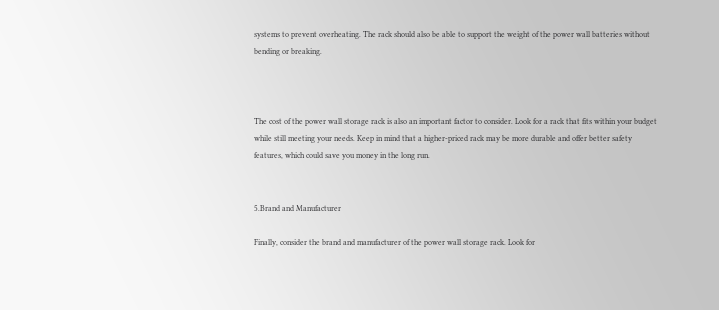systems to prevent overheating. The rack should also be able to support the weight of the power wall batteries without bending or breaking.



The cost of the power wall storage rack is also an important factor to consider. Look for a rack that fits within your budget while still meeting your needs. Keep in mind that a higher-priced rack may be more durable and offer better safety features, which could save you money in the long run.


5.Brand and Manufacturer

Finally, consider the brand and manufacturer of the power wall storage rack. Look for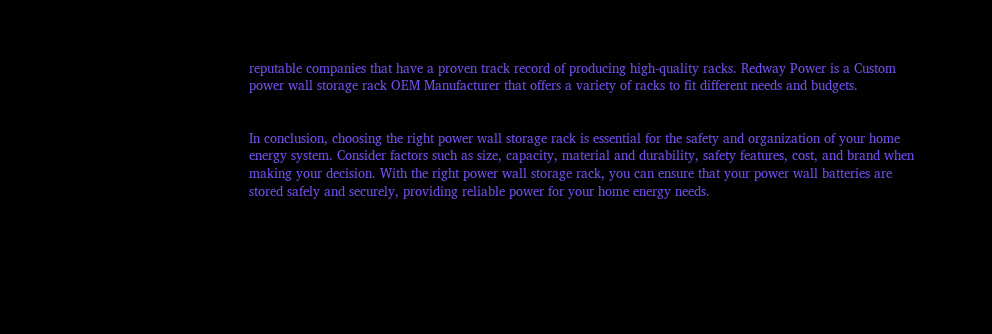reputable companies that have a proven track record of producing high-quality racks. Redway Power is a Custom power wall storage rack OEM Manufacturer that offers a variety of racks to fit different needs and budgets.


In conclusion, choosing the right power wall storage rack is essential for the safety and organization of your home energy system. Consider factors such as size, capacity, material and durability, safety features, cost, and brand when making your decision. With the right power wall storage rack, you can ensure that your power wall batteries are stored safely and securely, providing reliable power for your home energy needs.